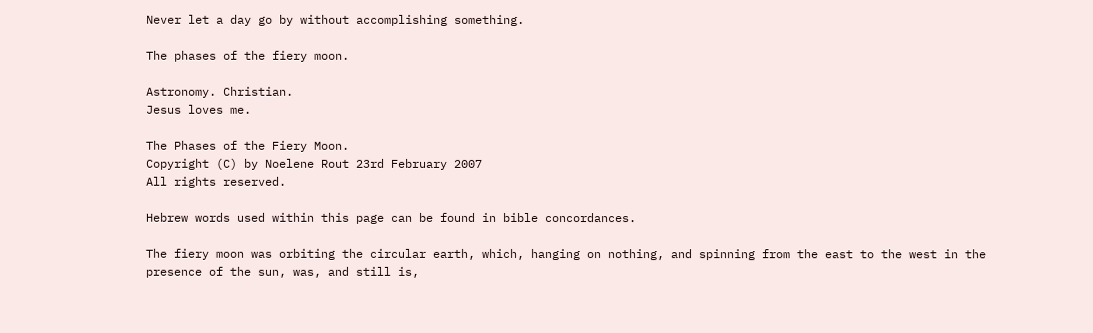Never let a day go by without accomplishing something.

The phases of the fiery moon.

Astronomy. Christian.
Jesus loves me.

The Phases of the Fiery Moon.
Copyright (C) by Noelene Rout 23rd February 2007
All rights reserved.

Hebrew words used within this page can be found in bible concordances.

The fiery moon was orbiting the circular earth, which, hanging on nothing, and spinning from the east to the west in the presence of the sun, was, and still is,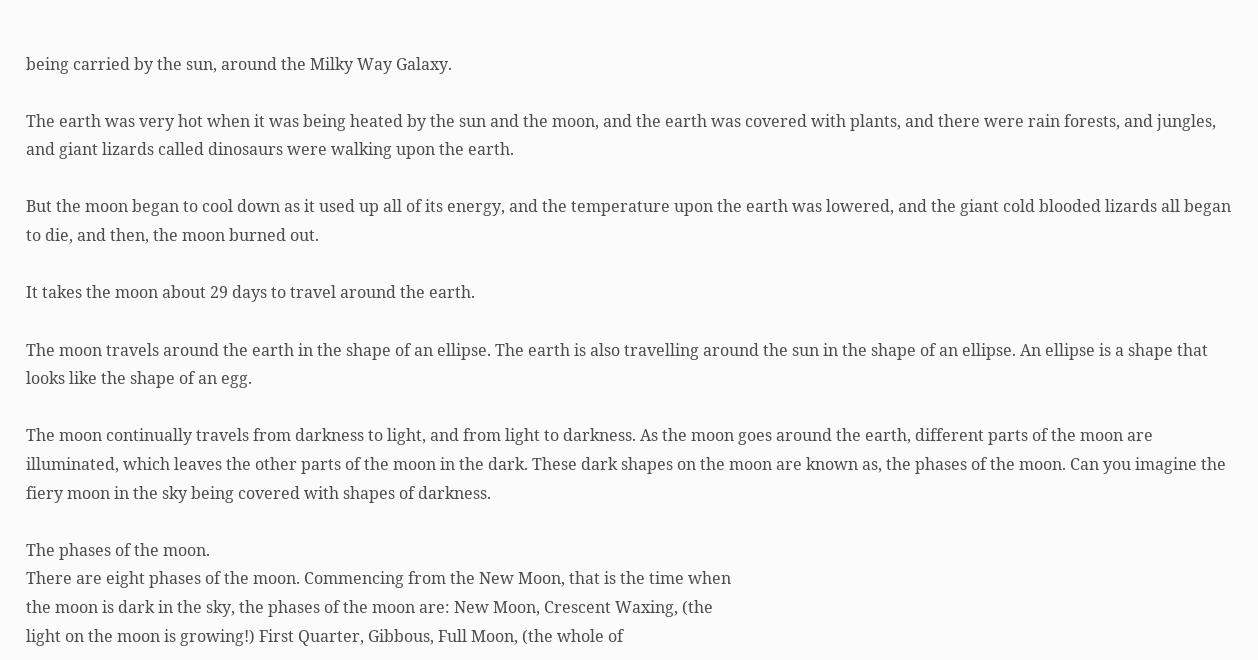being carried by the sun, around the Milky Way Galaxy.

The earth was very hot when it was being heated by the sun and the moon, and the earth was covered with plants, and there were rain forests, and jungles, and giant lizards called dinosaurs were walking upon the earth.

But the moon began to cool down as it used up all of its energy, and the temperature upon the earth was lowered, and the giant cold blooded lizards all began to die, and then, the moon burned out.

It takes the moon about 29 days to travel around the earth.

The moon travels around the earth in the shape of an ellipse. The earth is also travelling around the sun in the shape of an ellipse. An ellipse is a shape that looks like the shape of an egg.

The moon continually travels from darkness to light, and from light to darkness. As the moon goes around the earth, different parts of the moon are illuminated, which leaves the other parts of the moon in the dark. These dark shapes on the moon are known as, the phases of the moon. Can you imagine the fiery moon in the sky being covered with shapes of darkness.

The phases of the moon.
There are eight phases of the moon. Commencing from the New Moon, that is the time when
the moon is dark in the sky, the phases of the moon are: New Moon, Crescent Waxing, (the
light on the moon is growing!) First Quarter, Gibbous, Full Moon, (the whole of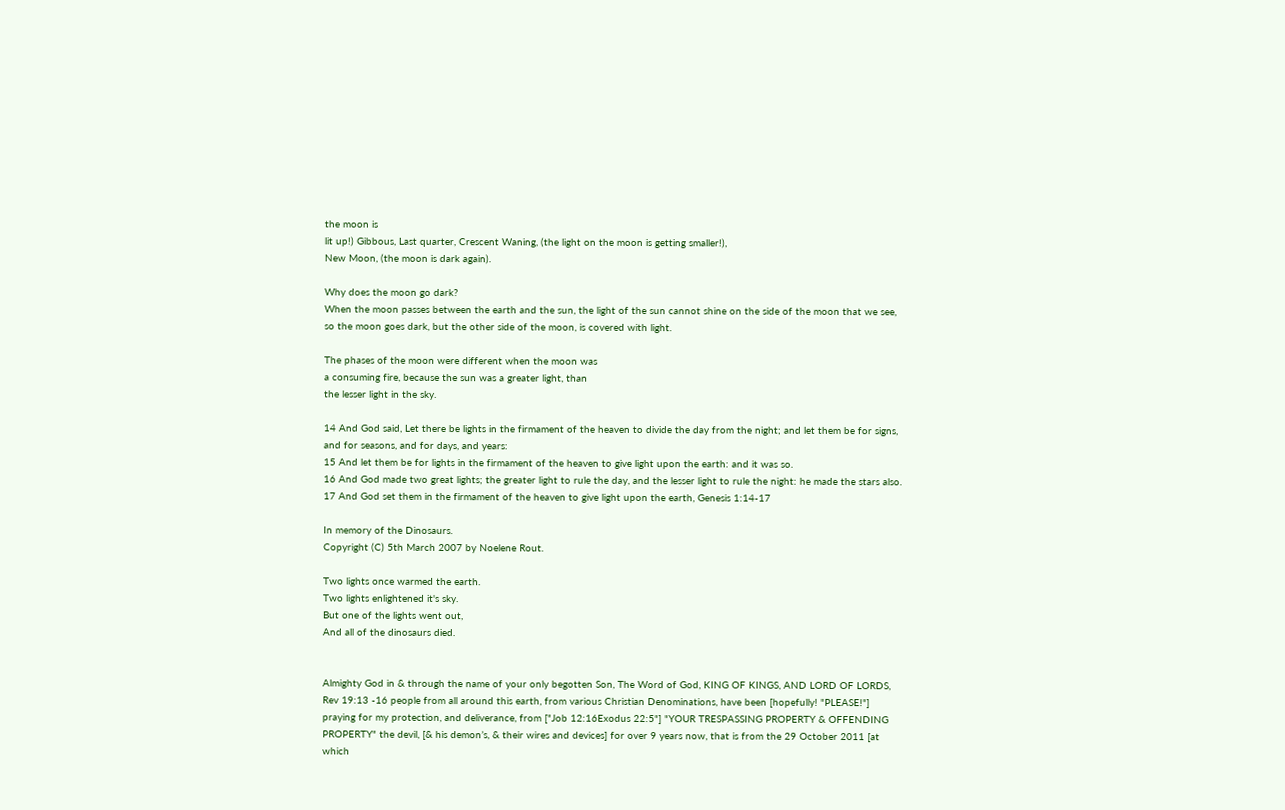the moon is
lit up!) Gibbous, Last quarter, Crescent Waning, (the light on the moon is getting smaller!),
New Moon, (the moon is dark again).

Why does the moon go dark?
When the moon passes between the earth and the sun, the light of the sun cannot shine on the side of the moon that we see, so the moon goes dark, but the other side of the moon, is covered with light.

The phases of the moon were different when the moon was
a consuming fire, because the sun was a greater light, than
the lesser light in the sky.

14 And God said, Let there be lights in the firmament of the heaven to divide the day from the night; and let them be for signs, and for seasons, and for days, and years:
15 And let them be for lights in the firmament of the heaven to give light upon the earth: and it was so.
16 And God made two great lights; the greater light to rule the day, and the lesser light to rule the night: he made the stars also.
17 And God set them in the firmament of the heaven to give light upon the earth, Genesis 1:14-17

In memory of the Dinosaurs.
Copyright (C) 5th March 2007 by Noelene Rout.

Two lights once warmed the earth.
Two lights enlightened it's sky.
But one of the lights went out,
And all of the dinosaurs died.


Almighty God in & through the name of your only begotten Son, The Word of God, KING OF KINGS, AND LORD OF LORDS, Rev 19:13 -16 people from all around this earth, from various Christian Denominations, have been [hopefully! "PLEASE!"] praying for my protection, and deliverance, from ["Job 12:16Exodus 22:5"] "YOUR TRESPASSING PROPERTY & OFFENDING PROPERTY" the devil, [& his demon’s, & their wires and devices] for over 9 years now, that is from the 29 October 2011 [at which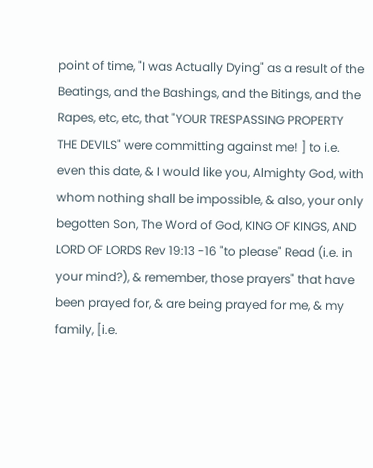point of time, "I was Actually Dying" as a result of the Beatings, and the Bashings, and the Bitings, and the Rapes, etc, etc, that "YOUR TRESPASSING PROPERTY THE DEVILS" were committing against me! ] to i.e. even this date, & I would like you, Almighty God, with whom nothing shall be impossible, & also, your only begotten Son, The Word of God, KING OF KINGS, AND LORD OF LORDS Rev 19:13 -16 "to please" Read (i.e. in your mind?), & remember, those prayers" that have been prayed for, & are being prayed for me, & my family, [i.e.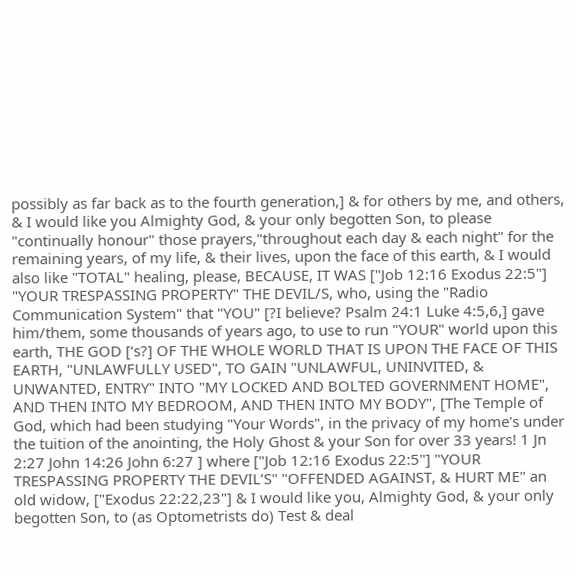possibly as far back as to the fourth generation,] & for others by me, and others, & I would like you Almighty God, & your only begotten Son, to please "continually honour" those prayers,"throughout each day & each night" for the remaining years, of my life, & their lives, upon the face of this earth, & I would also like "TOTAL" healing, please, BECAUSE, IT WAS ["Job 12:16 Exodus 22:5"] "YOUR TRESPASSING PROPERTY" THE DEVIL/S, who, using the "Radio Communication System" that "YOU" [?I believe? Psalm 24:1 Luke 4:5,6,] gave him/them, some thousands of years ago, to use to run "YOUR" world upon this earth, THE GOD [‘s?] OF THE WHOLE WORLD THAT IS UPON THE FACE OF THIS EARTH, "UNLAWFULLY USED", TO GAIN "UNLAWFUL, UNINVITED, & UNWANTED, ENTRY" INTO "MY LOCKED AND BOLTED GOVERNMENT HOME", AND THEN INTO MY BEDROOM, AND THEN INTO MY BODY", [The Temple of God, which had been studying "Your Words", in the privacy of my home's under the tuition of the anointing, the Holy Ghost & your Son for over 33 years! 1 Jn 2:27 John 14:26 John 6:27 ] where ["Job 12:16 Exodus 22:5"] "YOUR TRESPASSING PROPERTY THE DEVIL’S" "OFFENDED AGAINST, & HURT ME" an old widow, ["Exodus 22:22,23"] & I would like you, Almighty God, & your only begotten Son, to (as Optometrists do) Test & deal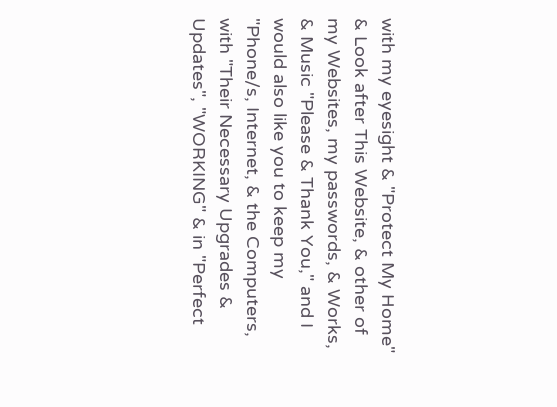with my eyesight & "Protect My Home" & Look after This Website, & other of my Websites, my passwords, & Works, & Music "Please & Thank You," and I would also like you to keep my "Phone/s, Internet, & the Computers, with "Their Necessary Upgrades & Updates", "WORKING" & in "Perfect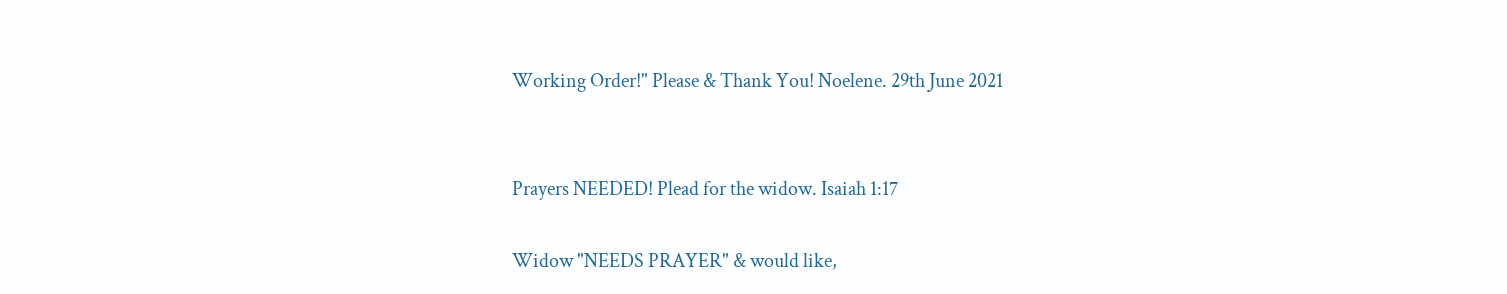Working Order!" Please & Thank You! Noelene. 29th June 2021


Prayers NEEDED! Plead for the widow. Isaiah 1:17

Widow "NEEDS PRAYER" & would like,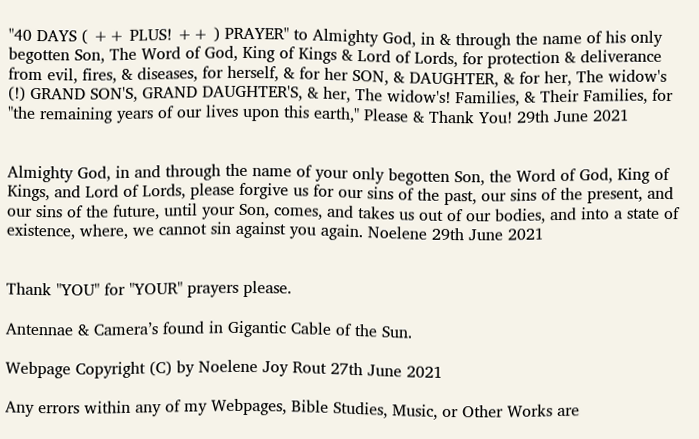"40 DAYS ( ++ PLUS! ++ ) PRAYER" to Almighty God, in & through the name of his only begotten Son, The Word of God, King of Kings & Lord of Lords, for protection & deliverance from evil, fires, & diseases, for herself, & for her SON, & DAUGHTER, & for her, The widow's (!) GRAND SON'S, GRAND DAUGHTER'S, & her, The widow's! Families, & Their Families, for "the remaining years of our lives upon this earth," Please & Thank You! 29th June 2021


Almighty God, in and through the name of your only begotten Son, the Word of God, King of Kings, and Lord of Lords, please forgive us for our sins of the past, our sins of the present, and our sins of the future, until your Son, comes, and takes us out of our bodies, and into a state of existence, where, we cannot sin against you again. Noelene 29th June 2021


Thank "YOU" for "YOUR" prayers please.

Antennae & Camera’s found in Gigantic Cable of the Sun.

Webpage Copyright (C) by Noelene Joy Rout 27th June 2021

Any errors within any of my Webpages, Bible Studies, Music, or Other Works are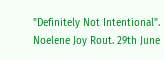"Definitely Not Intentional". Noelene Joy Rout. 29th June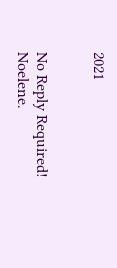2021


No Reply Required! Noelene.